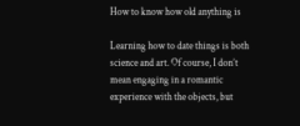How to know how old anything is

Learning how to date things is both science and art. Of course, I don’t mean engaging in a romantic experience with the objects, but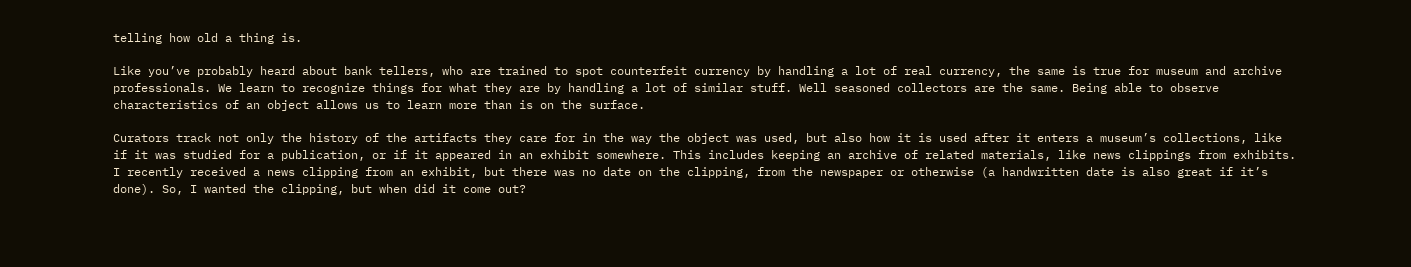telling how old a thing is.

Like you’ve probably heard about bank tellers, who are trained to spot counterfeit currency by handling a lot of real currency, the same is true for museum and archive professionals. We learn to recognize things for what they are by handling a lot of similar stuff. Well seasoned collectors are the same. Being able to observe characteristics of an object allows us to learn more than is on the surface.

Curators track not only the history of the artifacts they care for in the way the object was used, but also how it is used after it enters a museum’s collections, like if it was studied for a publication, or if it appeared in an exhibit somewhere. This includes keeping an archive of related materials, like news clippings from exhibits. I recently received a news clipping from an exhibit, but there was no date on the clipping, from the newspaper or otherwise (a handwritten date is also great if it’s done). So, I wanted the clipping, but when did it come out?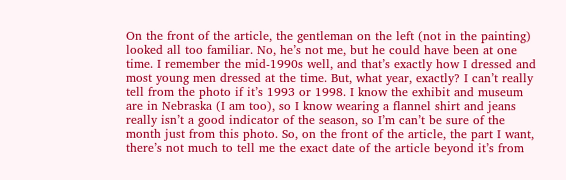On the front of the article, the gentleman on the left (not in the painting) looked all too familiar. No, he’s not me, but he could have been at one time. I remember the mid-1990s well, and that’s exactly how I dressed and most young men dressed at the time. But, what year, exactly? I can’t really tell from the photo if it’s 1993 or 1998. I know the exhibit and museum are in Nebraska (I am too), so I know wearing a flannel shirt and jeans really isn’t a good indicator of the season, so I’m can’t be sure of the month just from this photo. So, on the front of the article, the part I want, there’s not much to tell me the exact date of the article beyond it’s from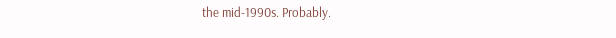the mid-1990s. Probably.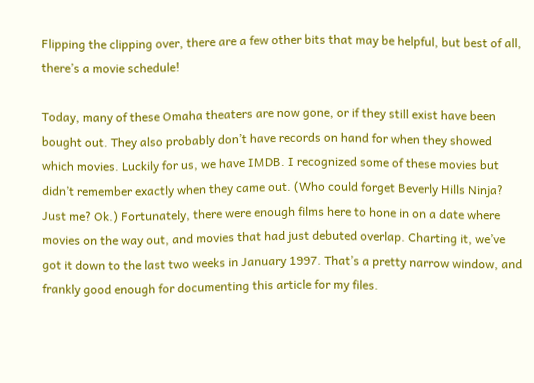Flipping the clipping over, there are a few other bits that may be helpful, but best of all, there’s a movie schedule!

Today, many of these Omaha theaters are now gone, or if they still exist have been bought out. They also probably don’t have records on hand for when they showed which movies. Luckily for us, we have IMDB. I recognized some of these movies but didn’t remember exactly when they came out. (Who could forget Beverly Hills Ninja? Just me? Ok.) Fortunately, there were enough films here to hone in on a date where movies on the way out, and movies that had just debuted overlap. Charting it, we’ve got it down to the last two weeks in January 1997. That’s a pretty narrow window, and frankly good enough for documenting this article for my files.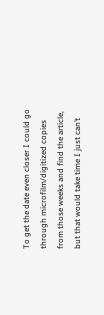To get the date even closer I could go through microfilm/digitized copies from those weeks and find the article, but that would take time I just can’t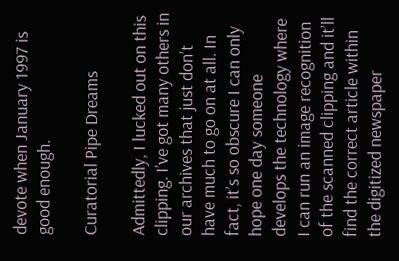devote when January 1997 is good enough.

Curatorial Pipe Dreams

Admittedly, I lucked out on this clipping. I’ve got many others in our archives that just don’t have much to go on at all. In fact, it’s so obscure I can only hope one day someone develops the technology where I can run an image recognition of the scanned clipping and it’ll find the correct article within the digitized newspaper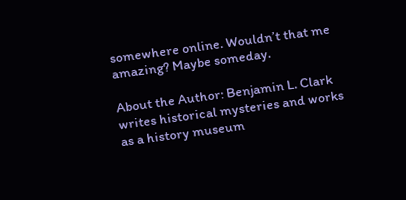somewhere online. Wouldn’t that me amazing? Maybe someday.

About the Author: Benjamin L. Clark writes historical mysteries and works as a history museum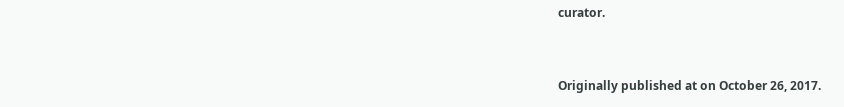curator.


Originally published at on October 26, 2017.